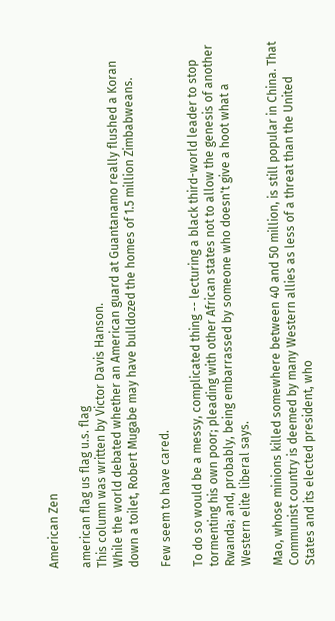American Zen

american flag us flag u.s. flag
This column was written by Victor Davis Hanson.
While the world debated whether an American guard at Guantanamo really flushed a Koran down a toilet, Robert Mugabe may have bulldozed the homes of 1.5 million Zimbabweans.

Few seem to have cared.

To do so would be a messy, complicated thing -- lecturing a black third-world leader to stop tormenting his own poor; pleading with other African states not to allow the genesis of another Rwanda; and, probably, being embarrassed by someone who doesn't give a hoot what a Western elite liberal says.

Mao, whose minions killed somewhere between 40 and 50 million, is still popular in China. That Communist country is deemed by many Western allies as less of a threat than the United States and its elected president, who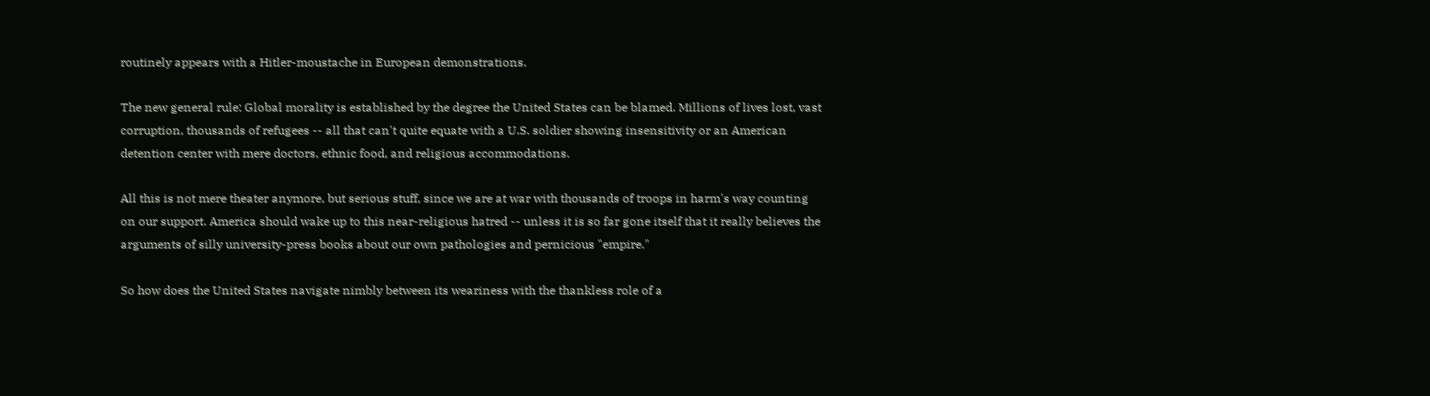routinely appears with a Hitler-moustache in European demonstrations.

The new general rule: Global morality is established by the degree the United States can be blamed. Millions of lives lost, vast corruption, thousands of refugees -- all that can't quite equate with a U.S. soldier showing insensitivity or an American detention center with mere doctors, ethnic food, and religious accommodations.

All this is not mere theater anymore, but serious stuff, since we are at war with thousands of troops in harm's way counting on our support. America should wake up to this near-religious hatred -- unless it is so far gone itself that it really believes the arguments of silly university-press books about our own pathologies and pernicious "empire."

So how does the United States navigate nimbly between its weariness with the thankless role of a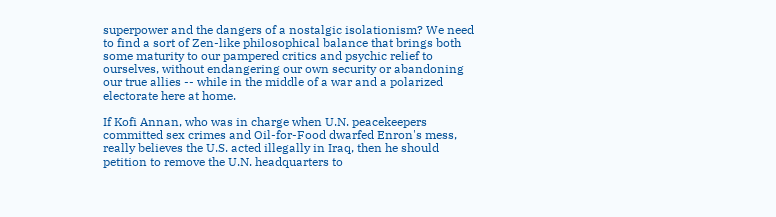superpower and the dangers of a nostalgic isolationism? We need to find a sort of Zen-like philosophical balance that brings both some maturity to our pampered critics and psychic relief to ourselves, without endangering our own security or abandoning our true allies -- while in the middle of a war and a polarized electorate here at home.

If Kofi Annan, who was in charge when U.N. peacekeepers committed sex crimes and Oil-for-Food dwarfed Enron's mess, really believes the U.S. acted illegally in Iraq, then he should petition to remove the U.N. headquarters to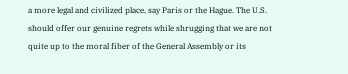a more legal and civilized place, say Paris or the Hague. The U.S. should offer our genuine regrets while shrugging that we are not quite up to the moral fiber of the General Assembly or its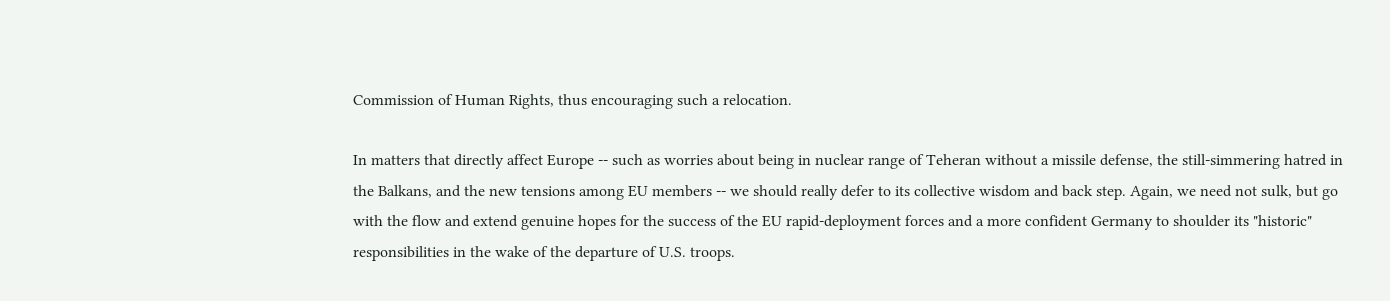Commission of Human Rights, thus encouraging such a relocation.

In matters that directly affect Europe -- such as worries about being in nuclear range of Teheran without a missile defense, the still-simmering hatred in the Balkans, and the new tensions among EU members -- we should really defer to its collective wisdom and back step. Again, we need not sulk, but go with the flow and extend genuine hopes for the success of the EU rapid-deployment forces and a more confident Germany to shoulder its "historic" responsibilities in the wake of the departure of U.S. troops.